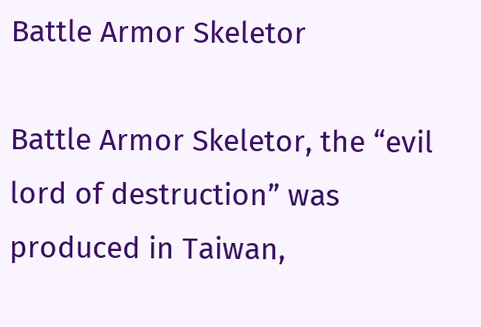Battle Armor Skeletor

Battle Armor Skeletor, the “evil lord of destruction” was produced in Taiwan,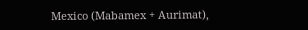Mexico (Mabamex + Aurimat),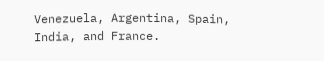Venezuela, Argentina, Spain, India, and France.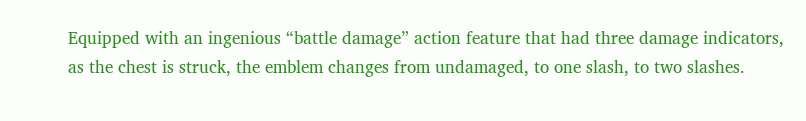Equipped with an ingenious “battle damage” action feature that had three damage indicators, as the chest is struck, the emblem changes from undamaged, to one slash, to two slashes.